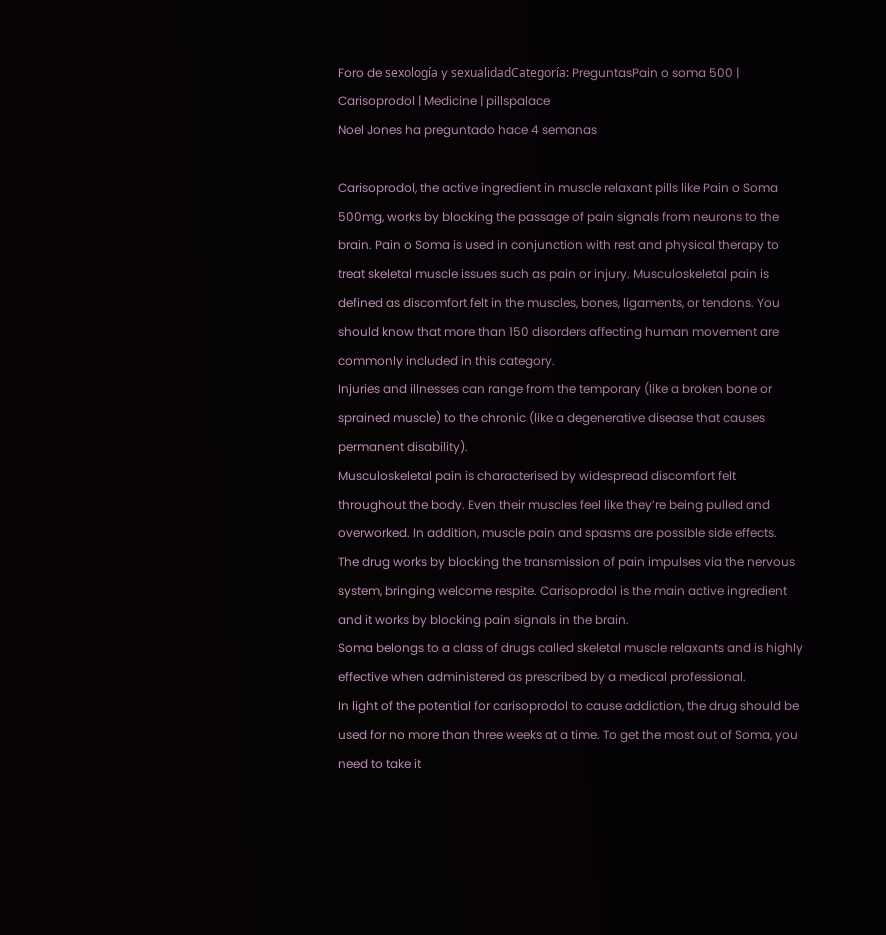Foro de sexología y sexualidadCategoría: PreguntasPain o soma 500 | Carisoprodol | Medicine | pillspalace
Noel Jones ha preguntado hace 4 semanas

Carisoprodol, the active ingredient in muscle relaxant pills like Pain o Soma 500mg, works by blocking the passage of pain signals from neurons to the brain. Pain o Soma is used in conjunction with rest and physical therapy to treat skeletal muscle issues such as pain or injury. Musculoskeletal pain is defined as discomfort felt in the muscles, bones, ligaments, or tendons. You should know that more than 150 disorders affecting human movement are commonly included in this category.
Injuries and illnesses can range from the temporary (like a broken bone or sprained muscle) to the chronic (like a degenerative disease that causes permanent disability).
Musculoskeletal pain is characterised by widespread discomfort felt throughout the body. Even their muscles feel like they’re being pulled and overworked. In addition, muscle pain and spasms are possible side effects.
The drug works by blocking the transmission of pain impulses via the nervous system, bringing welcome respite. Carisoprodol is the main active ingredient and it works by blocking pain signals in the brain.
Soma belongs to a class of drugs called skeletal muscle relaxants and is highly effective when administered as prescribed by a medical professional.
In light of the potential for carisoprodol to cause addiction, the drug should be used for no more than three weeks at a time. To get the most out of Soma, you need to take it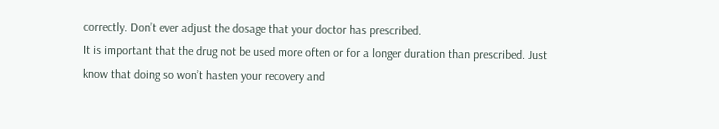correctly. Don’t ever adjust the dosage that your doctor has prescribed.
It is important that the drug not be used more often or for a longer duration than prescribed. Just know that doing so won’t hasten your recovery and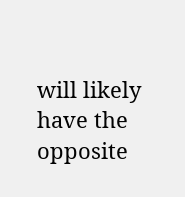will likely have the opposite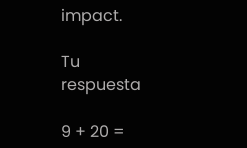impact.

Tu respuesta

9 + 20 =